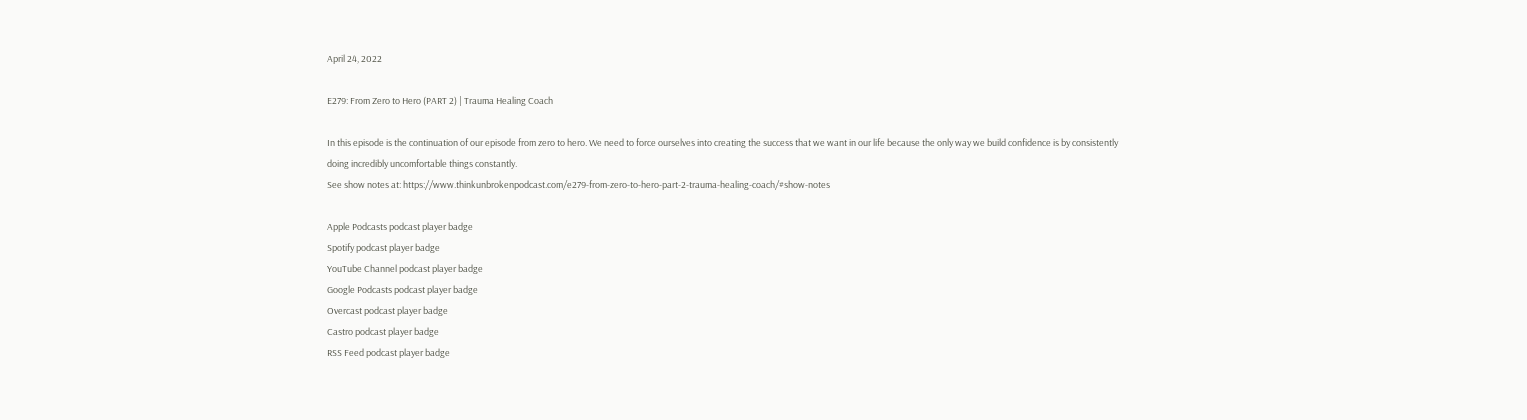April 24, 2022

E279: From Zero to Hero (PART 2) | Trauma Healing Coach

In this episode is the continuation of our episode from zero to hero. We need to force ourselves into creating the success that we want in our life because the only way we build confidence is by consistently doing incredibly uncomfortable things constantly.
See show notes at: https://www.thinkunbrokenpodcast.com/e279-from-zero-to-hero-part-2-trauma-healing-coach/#show-notes

Apple Podcasts podcast player badge
Spotify podcast player badge
YouTube Channel podcast player badge
Google Podcasts podcast player badge
Overcast podcast player badge
Castro podcast player badge
RSS Feed podcast player badge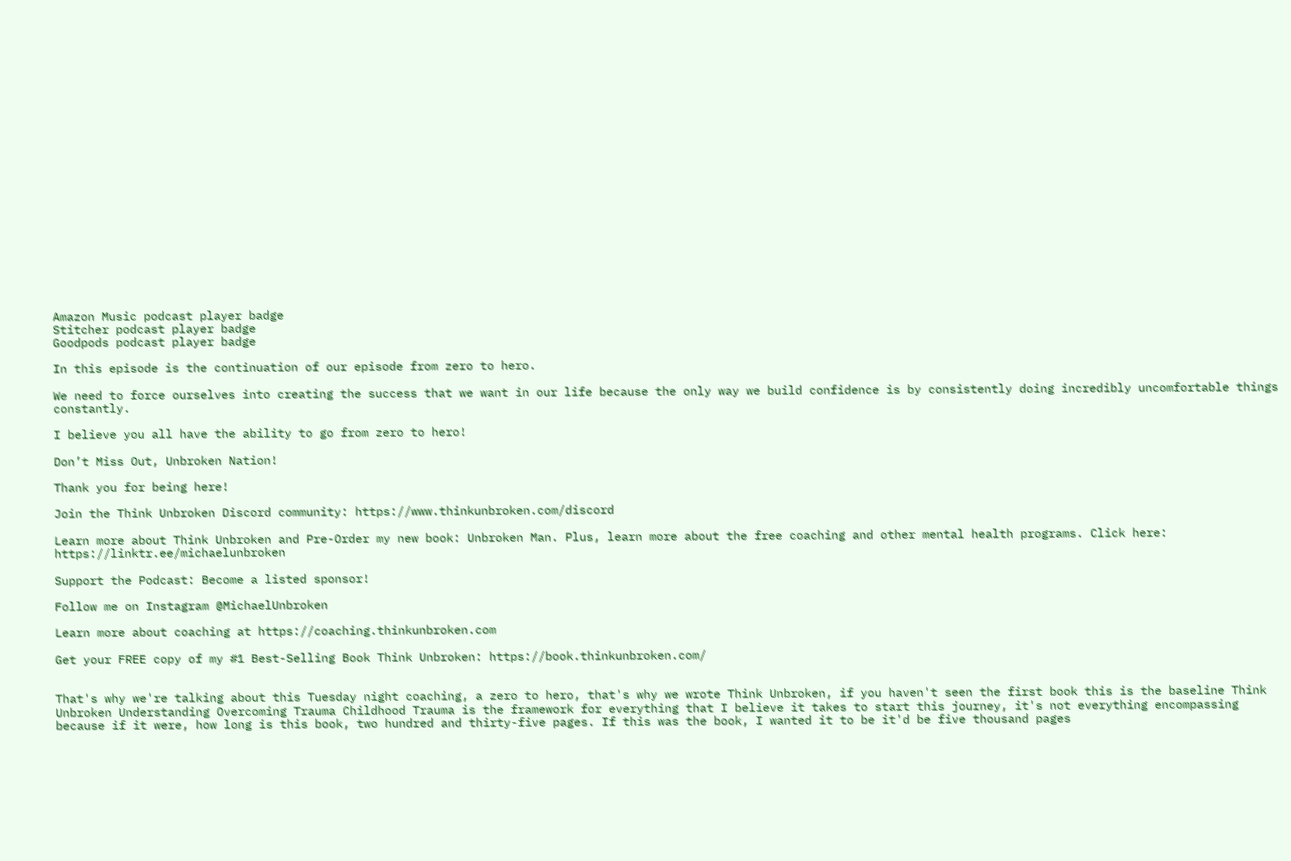Amazon Music podcast player badge
Stitcher podcast player badge
Goodpods podcast player badge

In this episode is the continuation of our episode from zero to hero.

We need to force ourselves into creating the success that we want in our life because the only way we build confidence is by consistently doing incredibly uncomfortable things constantly.

I believe you all have the ability to go from zero to hero!

Don’t Miss Out, Unbroken Nation!

Thank you for being here!

Join the Think Unbroken Discord community: https://www.thinkunbroken.com/discord

Learn more about Think Unbroken and Pre-Order my new book: Unbroken Man. Plus, learn more about the free coaching and other mental health programs. Click here: https://linktr.ee/michaelunbroken

Support the Podcast: Become a listed sponsor!

Follow me on Instagram @MichaelUnbroken

Learn more about coaching at https://coaching.thinkunbroken.com

Get your FREE copy of my #1 Best-Selling Book Think Unbroken: https://book.thinkunbroken.com/


That's why we're talking about this Tuesday night coaching, a zero to hero, that's why we wrote Think Unbroken, if you haven't seen the first book this is the baseline Think Unbroken Understanding Overcoming Trauma Childhood Trauma is the framework for everything that I believe it takes to start this journey, it's not everything encompassing because if it were, how long is this book, two hundred and thirty-five pages. If this was the book, I wanted it to be it'd be five thousand pages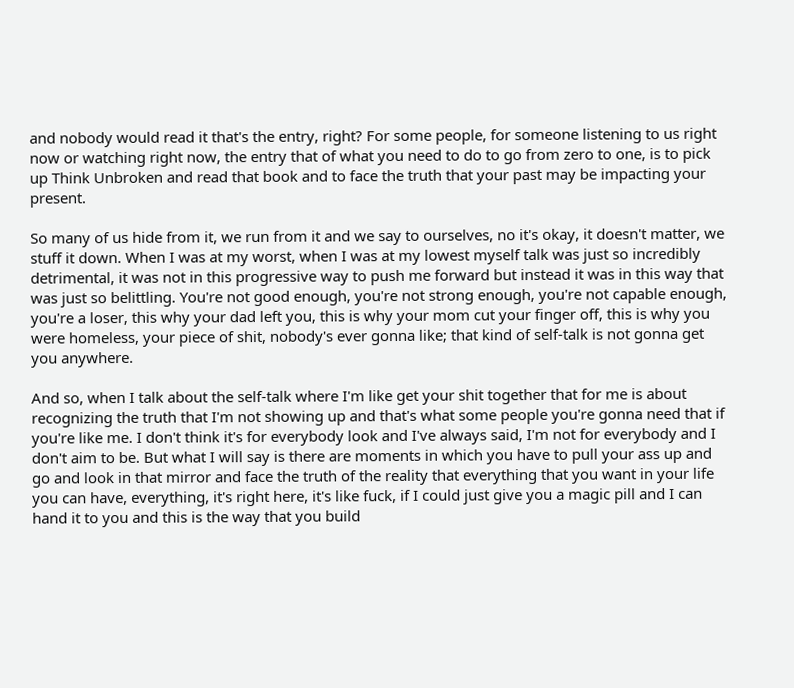and nobody would read it that's the entry, right? For some people, for someone listening to us right now or watching right now, the entry that of what you need to do to go from zero to one, is to pick up Think Unbroken and read that book and to face the truth that your past may be impacting your present.

So many of us hide from it, we run from it and we say to ourselves, no it's okay, it doesn't matter, we stuff it down. When I was at my worst, when I was at my lowest myself talk was just so incredibly detrimental, it was not in this progressive way to push me forward but instead it was in this way that  was just so belittling. You're not good enough, you're not strong enough, you're not capable enough, you're a loser, this why your dad left you, this is why your mom cut your finger off, this is why you were homeless, your piece of shit, nobody's ever gonna like; that kind of self-talk is not gonna get you anywhere.

And so, when I talk about the self-talk where I'm like get your shit together that for me is about recognizing the truth that I'm not showing up and that's what some people you're gonna need that if you're like me. I don't think it's for everybody look and I've always said, I'm not for everybody and I don't aim to be. But what I will say is there are moments in which you have to pull your ass up and go and look in that mirror and face the truth of the reality that everything that you want in your life you can have, everything, it's right here, it's like fuck, if I could just give you a magic pill and I can hand it to you and this is the way that you build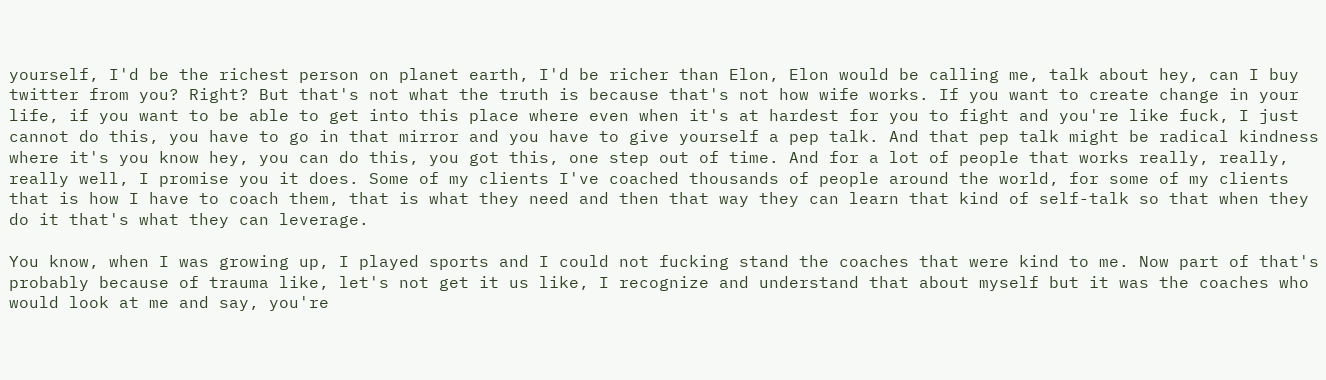yourself, I'd be the richest person on planet earth, I'd be richer than Elon, Elon would be calling me, talk about hey, can I buy twitter from you? Right? But that's not what the truth is because that's not how wife works. If you want to create change in your life, if you want to be able to get into this place where even when it's at hardest for you to fight and you're like fuck, I just cannot do this, you have to go in that mirror and you have to give yourself a pep talk. And that pep talk might be radical kindness where it's you know hey, you can do this, you got this, one step out of time. And for a lot of people that works really, really, really well, I promise you it does. Some of my clients I've coached thousands of people around the world, for some of my clients that is how I have to coach them, that is what they need and then that way they can learn that kind of self-talk so that when they do it that's what they can leverage.

You know, when I was growing up, I played sports and I could not fucking stand the coaches that were kind to me. Now part of that's probably because of trauma like, let's not get it us like, I recognize and understand that about myself but it was the coaches who would look at me and say, you're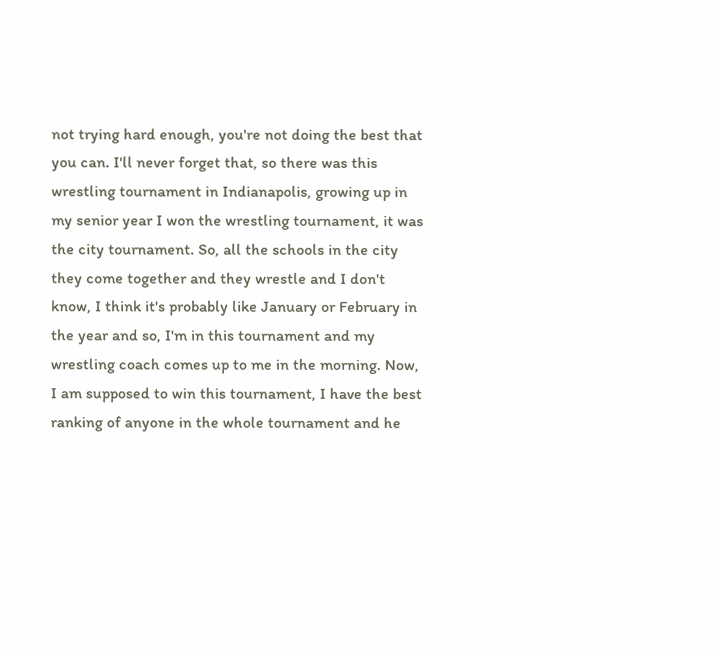not trying hard enough, you're not doing the best that you can. I'll never forget that, so there was this wrestling tournament in Indianapolis, growing up in my senior year I won the wrestling tournament, it was the city tournament. So, all the schools in the city they come together and they wrestle and I don't know, I think it's probably like January or February in the year and so, I'm in this tournament and my wrestling coach comes up to me in the morning. Now, I am supposed to win this tournament, I have the best ranking of anyone in the whole tournament and he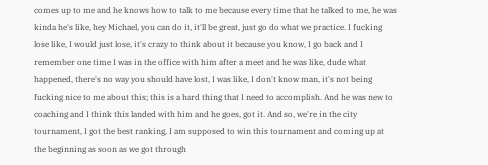comes up to me and he knows how to talk to me because every time that he talked to me, he was kinda he's like, hey Michael, you can do it, it'll be great, just go do what we practice. I fucking lose like, I would just lose, it's crazy to think about it because you know, I go back and I remember one time I was in the office with him after a meet and he was like, dude what happened, there's no way you should have lost, I was like, I don't know man, it's not being fucking nice to me about this; this is a hard thing that I need to accomplish. And he was new to coaching and I think this landed with him and he goes, got it. And so, we're in the city tournament, I got the best ranking, I am supposed to win this tournament and coming up at the beginning as soon as we got through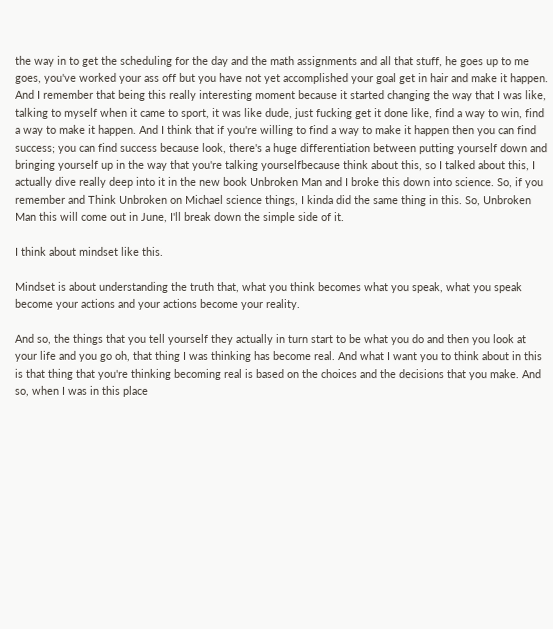the way in to get the scheduling for the day and the math assignments and all that stuff, he goes up to me goes, you've worked your ass off but you have not yet accomplished your goal get in hair and make it happen. And I remember that being this really interesting moment because it started changing the way that I was like, talking to myself when it came to sport, it was like dude, just fucking get it done like, find a way to win, find a way to make it happen. And I think that if you're willing to find a way to make it happen then you can find success; you can find success because look, there's a huge differentiation between putting yourself down and bringing yourself up in the way that you're talking yourselfbecause think about this, so I talked about this, I actually dive really deep into it in the new book Unbroken Man and I broke this down into science. So, if you remember and Think Unbroken on Michael science things, I kinda did the same thing in this. So, Unbroken Man this will come out in June, I'll break down the simple side of it.

I think about mindset like this.

Mindset is about understanding the truth that, what you think becomes what you speak, what you speak become your actions and your actions become your reality.

And so, the things that you tell yourself they actually in turn start to be what you do and then you look at your life and you go oh, that thing I was thinking has become real. And what I want you to think about in this is that thing that you're thinking becoming real is based on the choices and the decisions that you make. And so, when I was in this place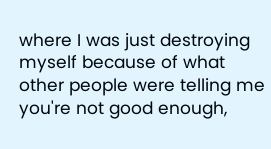where I was just destroying myself because of what other people were telling me you're not good enough,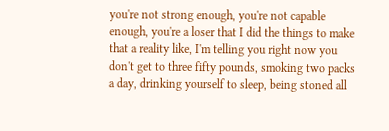you're not strong enough, you're not capable enough, you're a loser that I did the things to make that a reality like, I'm telling you right now you don't get to three fifty pounds, smoking two packs a day, drinking yourself to sleep, being stoned all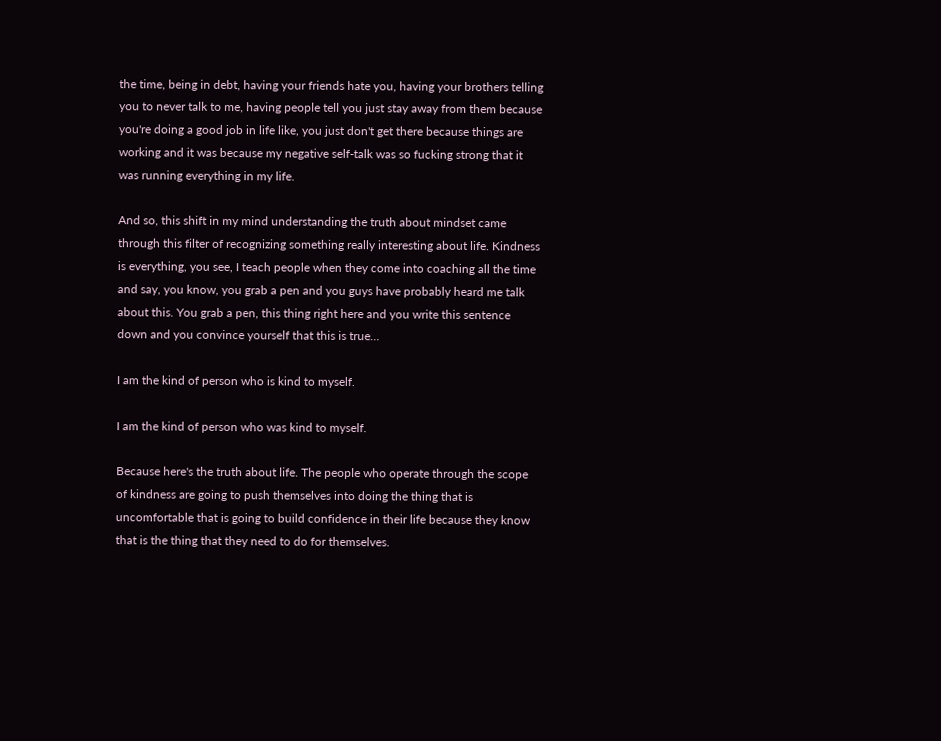the time, being in debt, having your friends hate you, having your brothers telling you to never talk to me, having people tell you just stay away from them because you're doing a good job in life like, you just don't get there because things are working and it was because my negative self-talk was so fucking strong that it was running everything in my life.

And so, this shift in my mind understanding the truth about mindset came through this filter of recognizing something really interesting about life. Kindness is everything, you see, I teach people when they come into coaching all the time and say, you know, you grab a pen and you guys have probably heard me talk about this. You grab a pen, this thing right here and you write this sentence down and you convince yourself that this is true…

I am the kind of person who is kind to myself.

I am the kind of person who was kind to myself.

Because here's the truth about life. The people who operate through the scope of kindness are going to push themselves into doing the thing that is uncomfortable that is going to build confidence in their life because they know that is the thing that they need to do for themselves.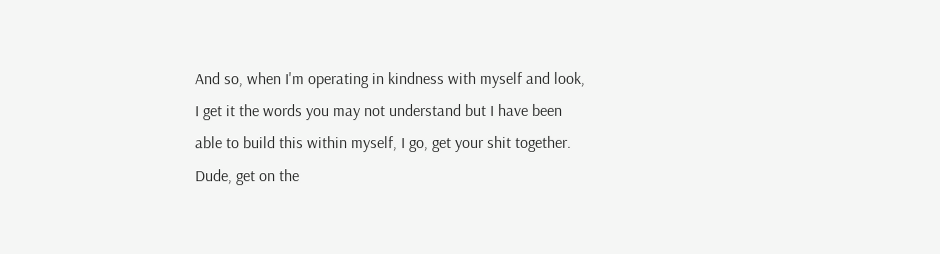And so, when I'm operating in kindness with myself and look, I get it the words you may not understand but I have been able to build this within myself, I go, get your shit together. Dude, get on the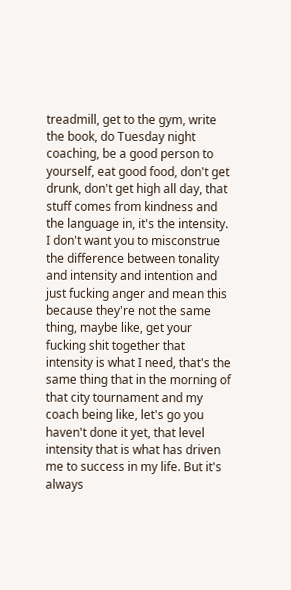treadmill, get to the gym, write the book, do Tuesday night coaching, be a good person to yourself, eat good food, don't get drunk, don't get high all day, that stuff comes from kindness and the language in, it's the intensity. I don't want you to misconstrue the difference between tonality and intensity and intention and just fucking anger and mean this because they're not the same thing, maybe like, get your fucking shit together that intensity is what I need, that's the same thing that in the morning of that city tournament and my coach being like, let's go you haven't done it yet, that level intensity that is what has driven me to success in my life. But it's always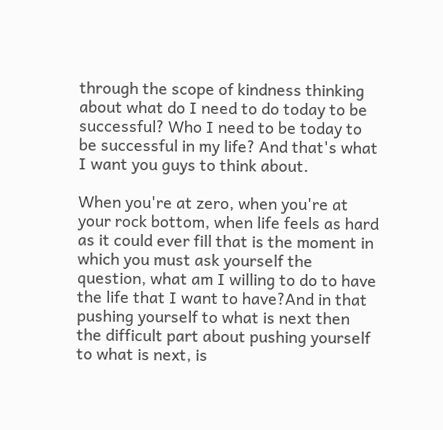through the scope of kindness thinking about what do I need to do today to be successful? Who I need to be today to be successful in my life? And that's what I want you guys to think about.

When you're at zero, when you're at your rock bottom, when life feels as hard as it could ever fill that is the moment in which you must ask yourself the question, what am I willing to do to have the life that I want to have?And in that pushing yourself to what is next then the difficult part about pushing yourself to what is next, is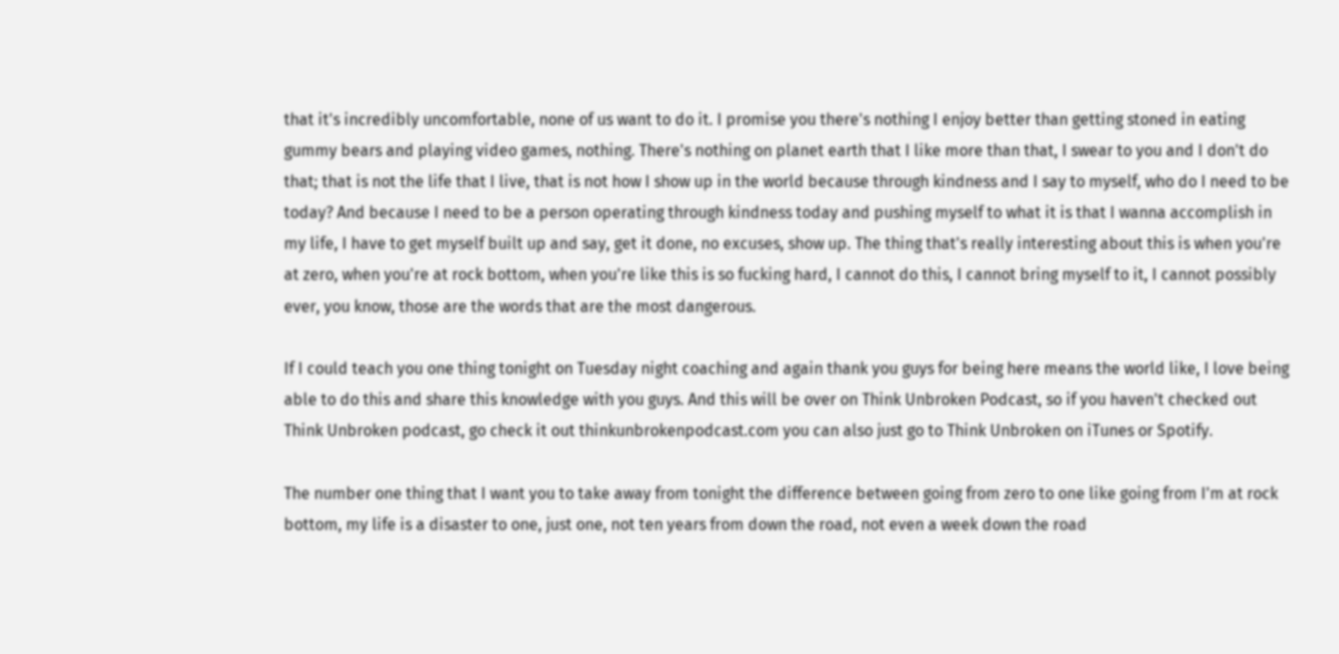that it's incredibly uncomfortable, none of us want to do it. I promise you there's nothing I enjoy better than getting stoned in eating gummy bears and playing video games, nothing. There's nothing on planet earth that I like more than that, I swear to you and I don't do that; that is not the life that I live, that is not how I show up in the world because through kindness and I say to myself, who do I need to be today? And because I need to be a person operating through kindness today and pushing myself to what it is that I wanna accomplish in my life, I have to get myself built up and say, get it done, no excuses, show up. The thing that's really interesting about this is when you're at zero, when you're at rock bottom, when you're like this is so fucking hard, I cannot do this, I cannot bring myself to it, I cannot possibly ever, you know, those are the words that are the most dangerous.

If I could teach you one thing tonight on Tuesday night coaching and again thank you guys for being here means the world like, I love being able to do this and share this knowledge with you guys. And this will be over on Think Unbroken Podcast, so if you haven't checked out Think Unbroken podcast, go check it out thinkunbrokenpodcast.com you can also just go to Think Unbroken on iTunes or Spotify.

The number one thing that I want you to take away from tonight the difference between going from zero to one like going from I'm at rock bottom, my life is a disaster to one, just one, not ten years from down the road, not even a week down the road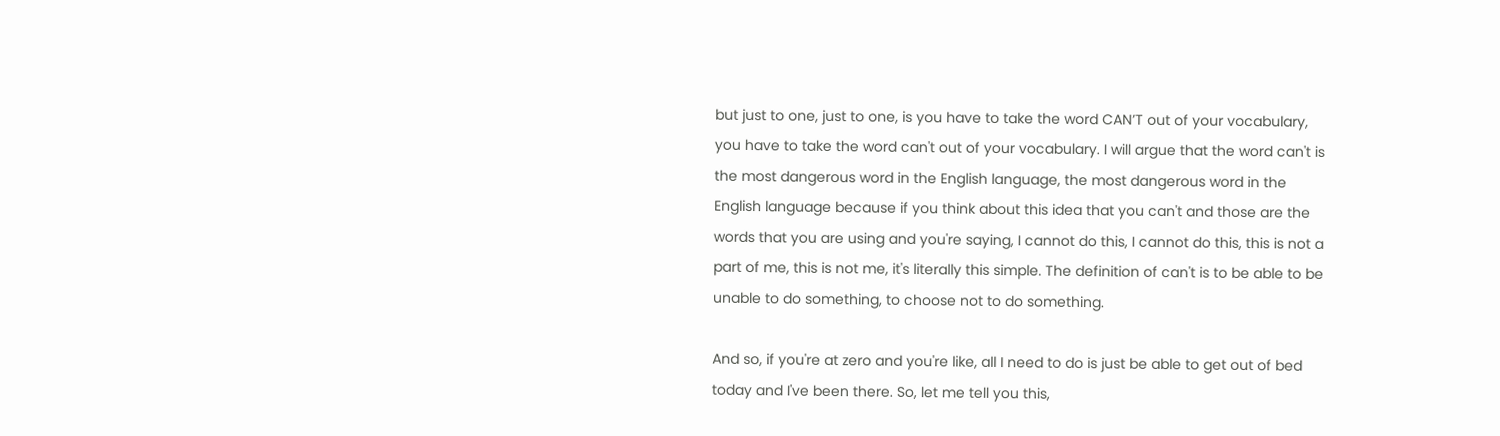but just to one, just to one, is you have to take the word CAN’T out of your vocabulary, you have to take the word can't out of your vocabulary. I will argue that the word can't is the most dangerous word in the English language, the most dangerous word in the English language because if you think about this idea that you can't and those are the words that you are using and you're saying, I cannot do this, I cannot do this, this is not a part of me, this is not me, it's literally this simple. The definition of can't is to be able to be unable to do something, to choose not to do something.

And so, if you're at zero and you're like, all I need to do is just be able to get out of bed today and I've been there. So, let me tell you this,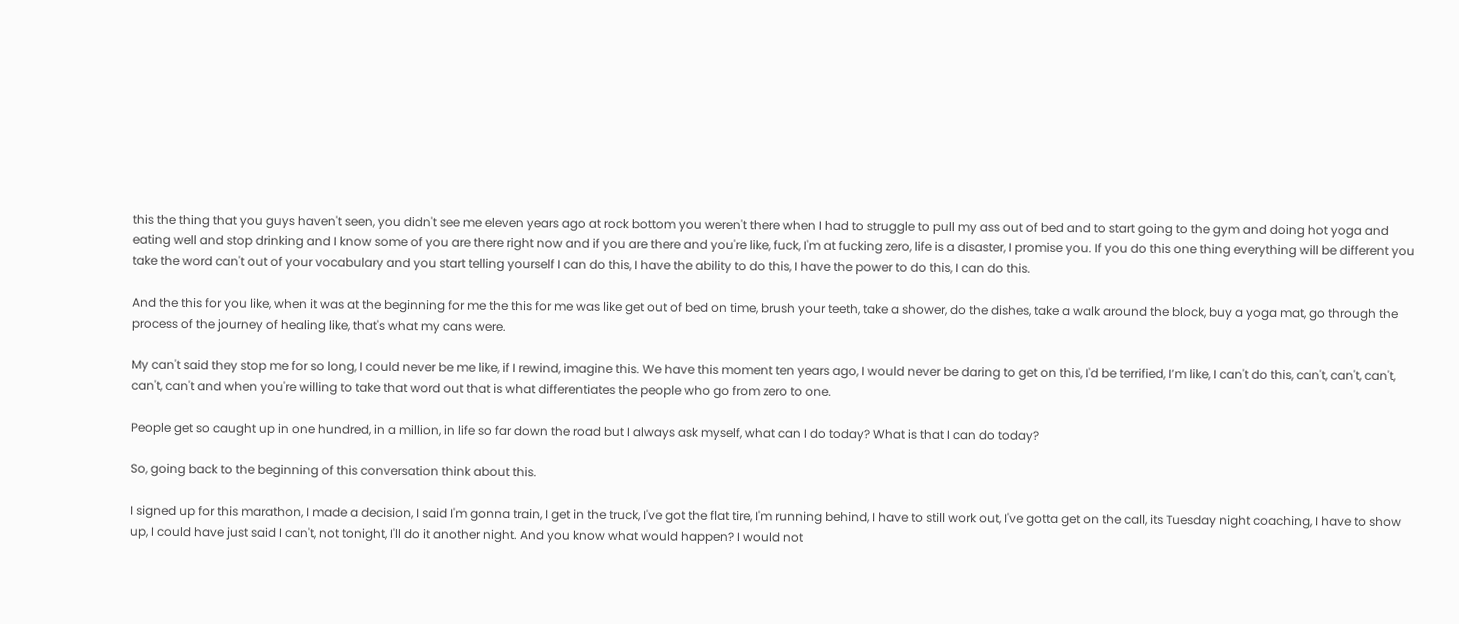this the thing that you guys haven't seen, you didn't see me eleven years ago at rock bottom you weren't there when I had to struggle to pull my ass out of bed and to start going to the gym and doing hot yoga and eating well and stop drinking and I know some of you are there right now and if you are there and you're like, fuck, I'm at fucking zero, life is a disaster, I promise you. If you do this one thing everything will be different you take the word can't out of your vocabulary and you start telling yourself I can do this, I have the ability to do this, I have the power to do this, I can do this.

And the this for you like, when it was at the beginning for me the this for me was like get out of bed on time, brush your teeth, take a shower, do the dishes, take a walk around the block, buy a yoga mat, go through the process of the journey of healing like, that's what my cans were.

My can't said they stop me for so long, I could never be me like, if I rewind, imagine this. We have this moment ten years ago, I would never be daring to get on this, I'd be terrified, I’m like, I can't do this, can't, can't, can't, can't, can't and when you're willing to take that word out that is what differentiates the people who go from zero to one.

People get so caught up in one hundred, in a million, in life so far down the road but I always ask myself, what can I do today? What is that I can do today?

So, going back to the beginning of this conversation think about this.

I signed up for this marathon, I made a decision, I said I'm gonna train, I get in the truck, I've got the flat tire, I'm running behind, I have to still work out, I've gotta get on the call, its Tuesday night coaching, I have to show up, I could have just said I can't, not tonight, I'll do it another night. And you know what would happen? I would not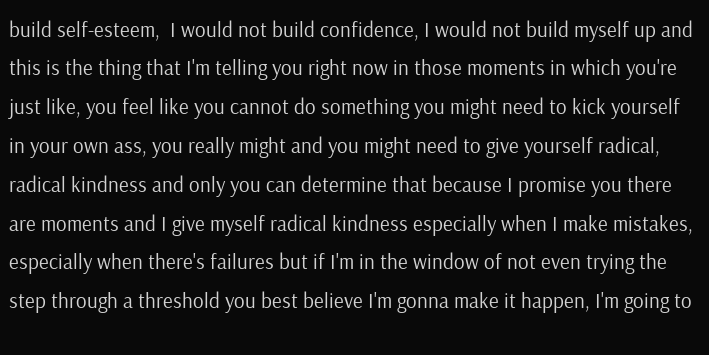build self-esteem,  I would not build confidence, I would not build myself up and this is the thing that I'm telling you right now in those moments in which you're just like, you feel like you cannot do something you might need to kick yourself in your own ass, you really might and you might need to give yourself radical, radical kindness and only you can determine that because I promise you there are moments and I give myself radical kindness especially when I make mistakes, especially when there's failures but if I'm in the window of not even trying the step through a threshold you best believe I'm gonna make it happen, I'm going to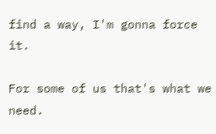find a way, I'm gonna force it.

For some of us that's what we need.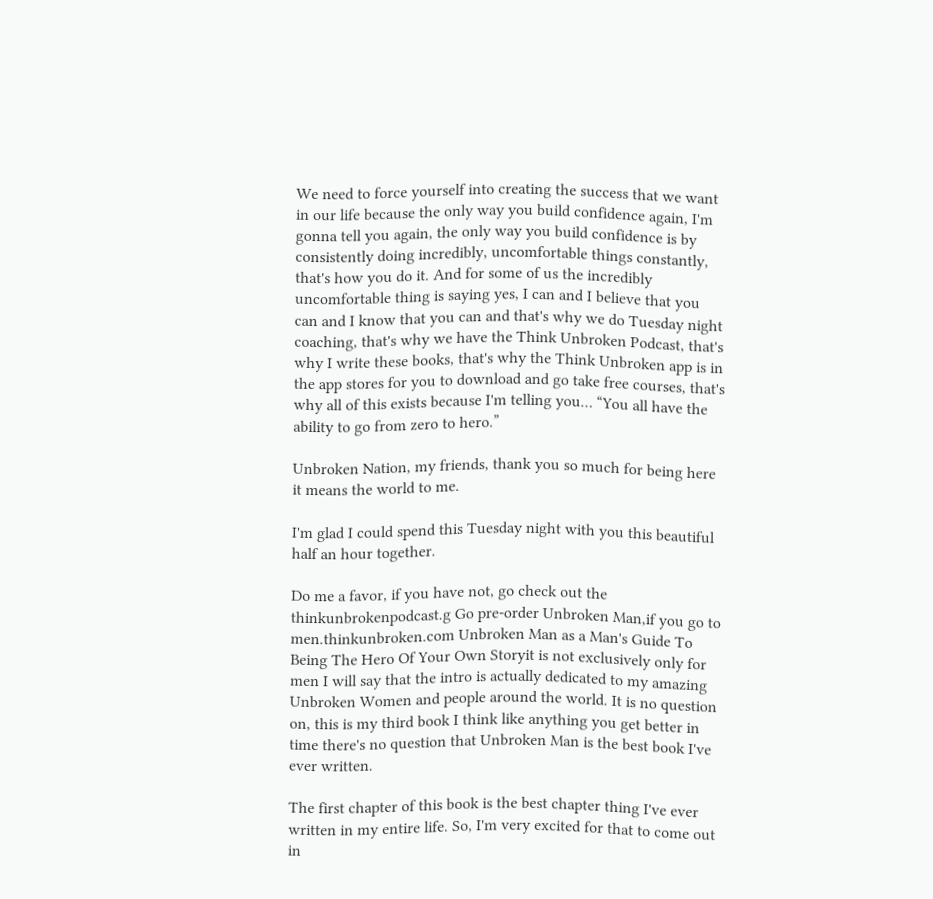We need to force yourself into creating the success that we want in our life because the only way you build confidence again, I'm gonna tell you again, the only way you build confidence is by consistently doing incredibly, uncomfortable things constantly, that's how you do it. And for some of us the incredibly uncomfortable thing is saying yes, I can and I believe that you can and I know that you can and that's why we do Tuesday night coaching, that's why we have the Think Unbroken Podcast, that's why I write these books, that's why the Think Unbroken app is in the app stores for you to download and go take free courses, that's why all of this exists because I'm telling you… “You all have the ability to go from zero to hero.”

Unbroken Nation, my friends, thank you so much for being here it means the world to me.

I'm glad I could spend this Tuesday night with you this beautiful half an hour together.

Do me a favor, if you have not, go check out the thinkunbrokenpodcast.g Go pre-order Unbroken Man,if you go to men.thinkunbroken.com Unbroken Man as a Man's Guide To Being The Hero Of Your Own Storyit is not exclusively only for men I will say that the intro is actually dedicated to my amazing Unbroken Women and people around the world. It is no question on, this is my third book I think like anything you get better in time there's no question that Unbroken Man is the best book I've ever written.

The first chapter of this book is the best chapter thing I've ever written in my entire life. So, I'm very excited for that to come out in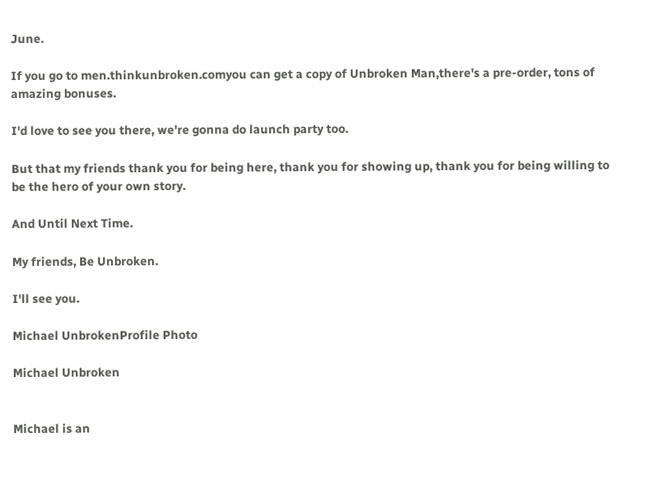June.

If you go to men.thinkunbroken.comyou can get a copy of Unbroken Man,there's a pre-order, tons of amazing bonuses.

I'd love to see you there, we're gonna do launch party too.

But that my friends thank you for being here, thank you for showing up, thank you for being willing to be the hero of your own story.

And Until Next Time.

My friends, Be Unbroken.

I'll see you.

Michael UnbrokenProfile Photo

Michael Unbroken


Michael is an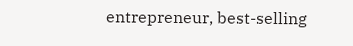entrepreneur, best-selling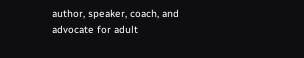author, speaker, coach, and advocate for adult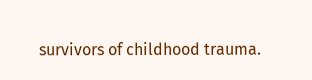survivors of childhood trauma.